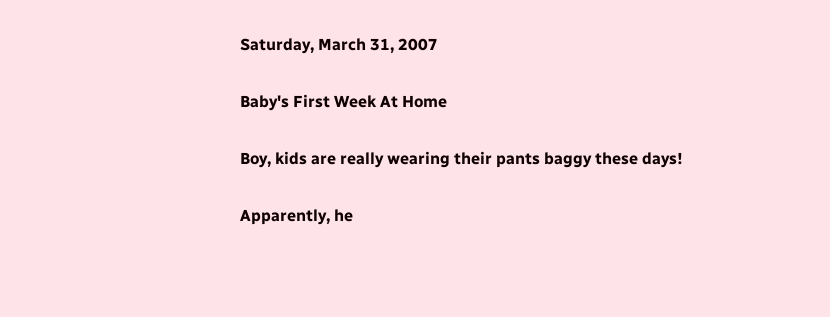Saturday, March 31, 2007

Baby's First Week At Home

Boy, kids are really wearing their pants baggy these days!

Apparently, he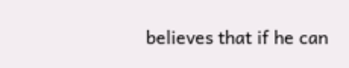believes that if he can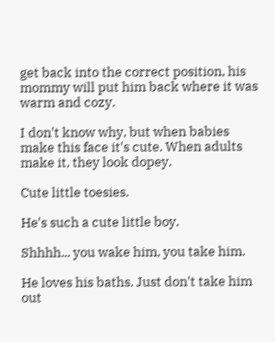get back into the correct position, his mommy will put him back where it was warm and cozy.

I don't know why, but when babies make this face it's cute. When adults make it, they look dopey.

Cute little toesies.

He's such a cute little boy.

Shhhh... you wake him, you take him.

He loves his baths. Just don't take him out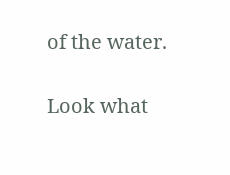of the water.

Look what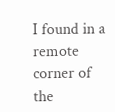I found in a remote corner of the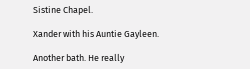Sistine Chapel.

Xander with his Auntie Gayleen.

Another bath. He really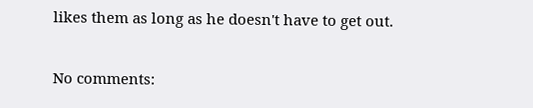likes them as long as he doesn't have to get out.

No comments: